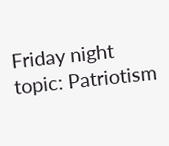Friday night topic: Patriotism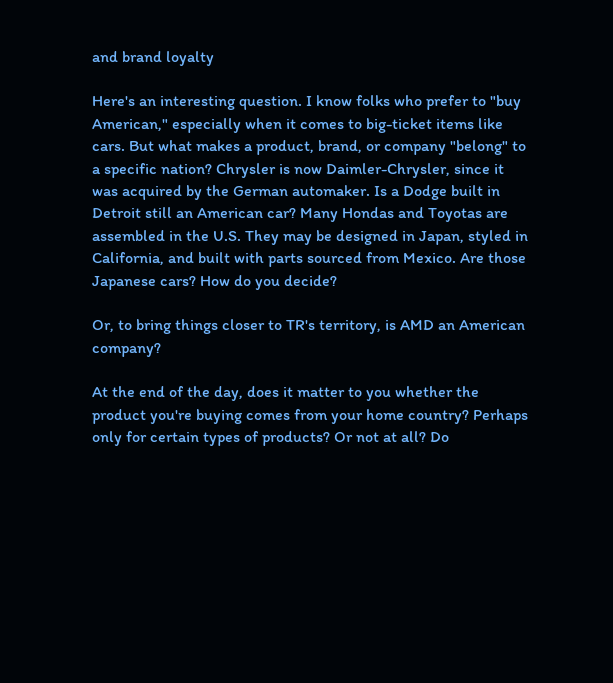and brand loyalty

Here's an interesting question. I know folks who prefer to "buy American," especially when it comes to big-ticket items like cars. But what makes a product, brand, or company "belong" to a specific nation? Chrysler is now Daimler-Chrysler, since it was acquired by the German automaker. Is a Dodge built in Detroit still an American car? Many Hondas and Toyotas are assembled in the U.S. They may be designed in Japan, styled in California, and built with parts sourced from Mexico. Are those Japanese cars? How do you decide?

Or, to bring things closer to TR's territory, is AMD an American company?

At the end of the day, does it matter to you whether the product you're buying comes from your home country? Perhaps only for certain types of products? Or not at all? Do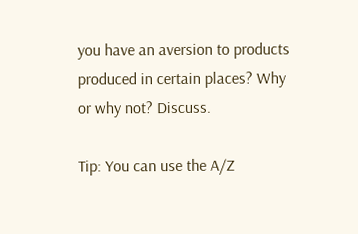you have an aversion to products produced in certain places? Why or why not? Discuss.

Tip: You can use the A/Z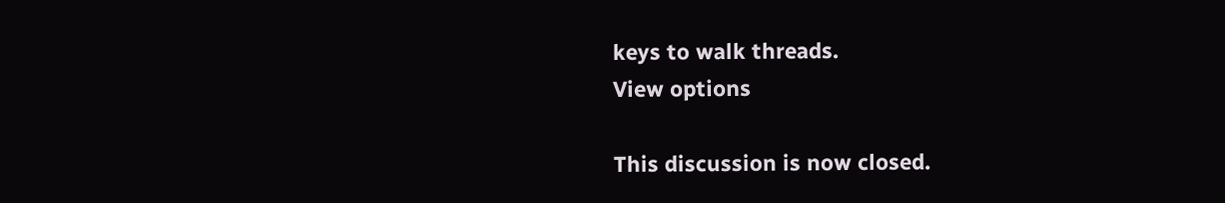keys to walk threads.
View options

This discussion is now closed.